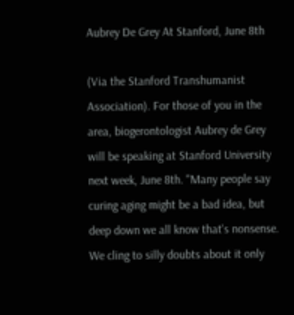Aubrey De Grey At Stanford, June 8th

(Via the Stanford Transhumanist Association). For those of you in the area, biogerontologist Aubrey de Grey will be speaking at Stanford University next week, June 8th. "Many people say curing aging might be a bad idea, but deep down we all know that's nonsense. We cling to silly doubts about it only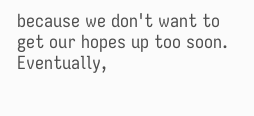because we don't want to get our hopes up too soon. Eventually,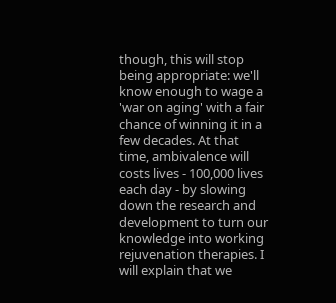though, this will stop being appropriate: we'll know enough to wage a 'war on aging' with a fair chance of winning it in a few decades. At that time, ambivalence will costs lives - 100,000 lives each day - by slowing down the research and development to turn our knowledge into working rejuvenation therapies. I will explain that we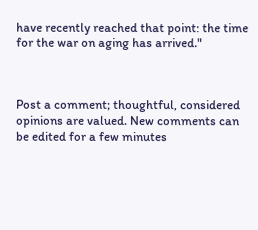have recently reached that point: the time for the war on aging has arrived."



Post a comment; thoughtful, considered opinions are valued. New comments can be edited for a few minutes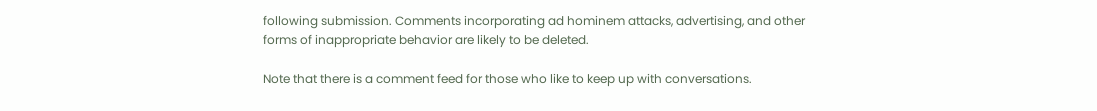following submission. Comments incorporating ad hominem attacks, advertising, and other forms of inappropriate behavior are likely to be deleted.

Note that there is a comment feed for those who like to keep up with conversations.